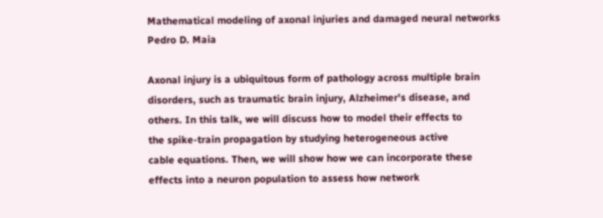Mathematical modeling of axonal injuries and damaged neural networks
Pedro D. Maia

Axonal injury is a ubiquitous form of pathology across multiple brain
disorders, such as traumatic brain injury, Alzheimer's disease, and
others. In this talk, we will discuss how to model their effects to
the spike-train propagation by studying heterogeneous active
cable equations. Then, we will show how we can incorporate these
effects into a neuron population to assess how network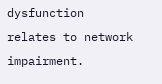dysfunction
relates to network impairment.